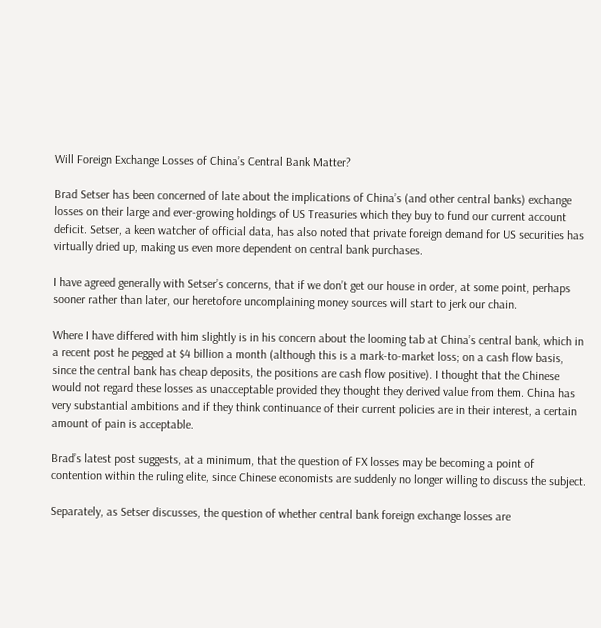Will Foreign Exchange Losses of China’s Central Bank Matter?

Brad Setser has been concerned of late about the implications of China’s (and other central banks) exchange losses on their large and ever-growing holdings of US Treasuries which they buy to fund our current account deficit. Setser, a keen watcher of official data, has also noted that private foreign demand for US securities has virtually dried up, making us even more dependent on central bank purchases.

I have agreed generally with Setser’s concerns, that if we don’t get our house in order, at some point, perhaps sooner rather than later, our heretofore uncomplaining money sources will start to jerk our chain.

Where I have differed with him slightly is in his concern about the looming tab at China’s central bank, which in a recent post he pegged at $4 billion a month (although this is a mark-to-market loss; on a cash flow basis, since the central bank has cheap deposits, the positions are cash flow positive). I thought that the Chinese would not regard these losses as unacceptable provided they thought they derived value from them. China has very substantial ambitions and if they think continuance of their current policies are in their interest, a certain amount of pain is acceptable.

Brad’s latest post suggests, at a minimum, that the question of FX losses may be becoming a point of contention within the ruling elite, since Chinese economists are suddenly no longer willing to discuss the subject.

Separately, as Setser discusses, the question of whether central bank foreign exchange losses are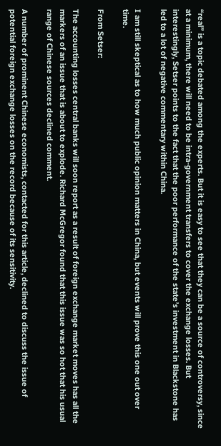“real” is a topic debated among the experts. But it is easy to see that they can be a source of controversy, since at a minimum, there will need to be intra-government transfers to cover the exchange losses. But interestingly, Setser points to the fact that the poor performance of the state’s investment in Blackstone has led to a lot of negative commentary within China.

I am still skeptical as to how much public opinion matters in China, but events will prove this one out over time.

From Setser:

The accounting losses central banks will soon report as a result of foreign exchange market moves has all the markers of an issue that is about to explode. Richard McGregor found that this issue was so hot that his usual range of Chinese sources declined comment.

A number of prominent Chinese economists, contacted for this article, declined to discuss the issue of potential foreign exchange losses on the record because of its sensitivity.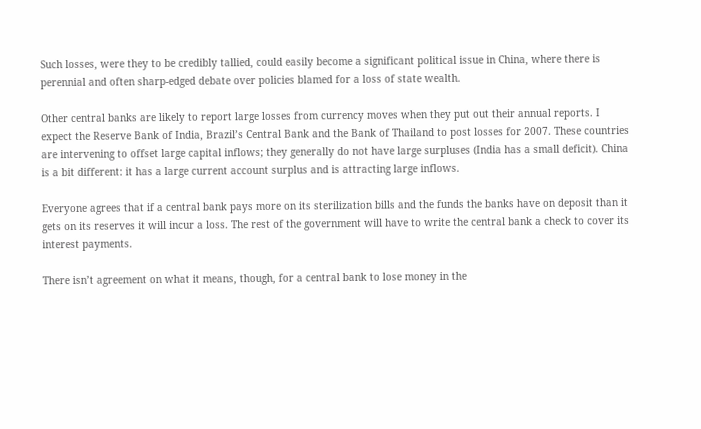Such losses, were they to be credibly tallied, could easily become a significant political issue in China, where there is perennial and often sharp-edged debate over policies blamed for a loss of state wealth.

Other central banks are likely to report large losses from currency moves when they put out their annual reports. I expect the Reserve Bank of India, Brazil’s Central Bank and the Bank of Thailand to post losses for 2007. These countries are intervening to offset large capital inflows; they generally do not have large surpluses (India has a small deficit). China is a bit different: it has a large current account surplus and is attracting large inflows.

Everyone agrees that if a central bank pays more on its sterilization bills and the funds the banks have on deposit than it gets on its reserves it will incur a loss. The rest of the government will have to write the central bank a check to cover its interest payments.

There isn’t agreement on what it means, though, for a central bank to lose money in the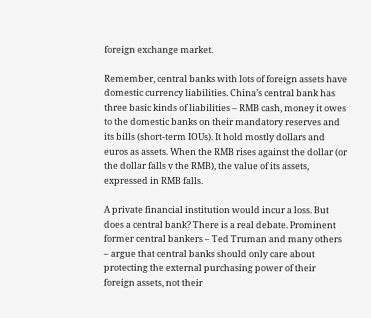foreign exchange market.

Remember, central banks with lots of foreign assets have domestic currency liabilities. China’s central bank has three basic kinds of liabilities – RMB cash, money it owes to the domestic banks on their mandatory reserves and its bills (short-term IOUs). It hold mostly dollars and euros as assets. When the RMB rises against the dollar (or the dollar falls v the RMB), the value of its assets, expressed in RMB falls.

A private financial institution would incur a loss. But does a central bank? There is a real debate. Prominent former central bankers – Ted Truman and many others – argue that central banks should only care about protecting the external purchasing power of their foreign assets, not their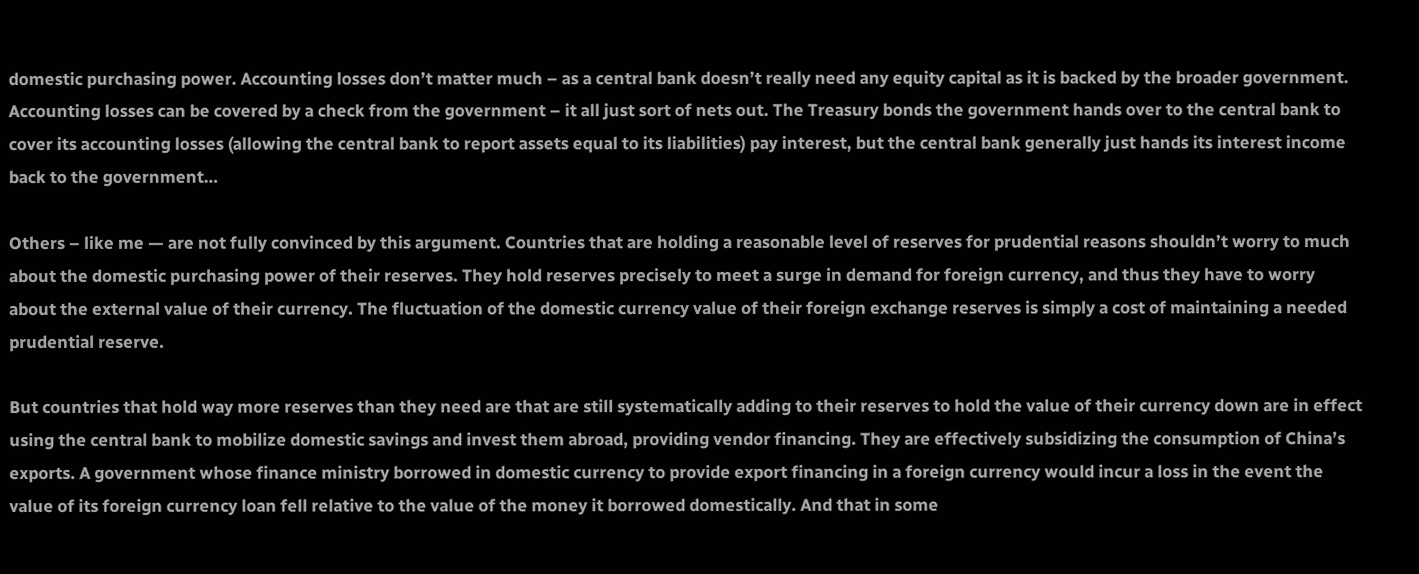domestic purchasing power. Accounting losses don’t matter much – as a central bank doesn’t really need any equity capital as it is backed by the broader government. Accounting losses can be covered by a check from the government – it all just sort of nets out. The Treasury bonds the government hands over to the central bank to cover its accounting losses (allowing the central bank to report assets equal to its liabilities) pay interest, but the central bank generally just hands its interest income back to the government…

Others – like me — are not fully convinced by this argument. Countries that are holding a reasonable level of reserves for prudential reasons shouldn’t worry to much about the domestic purchasing power of their reserves. They hold reserves precisely to meet a surge in demand for foreign currency, and thus they have to worry about the external value of their currency. The fluctuation of the domestic currency value of their foreign exchange reserves is simply a cost of maintaining a needed prudential reserve.

But countries that hold way more reserves than they need are that are still systematically adding to their reserves to hold the value of their currency down are in effect using the central bank to mobilize domestic savings and invest them abroad, providing vendor financing. They are effectively subsidizing the consumption of China’s exports. A government whose finance ministry borrowed in domestic currency to provide export financing in a foreign currency would incur a loss in the event the value of its foreign currency loan fell relative to the value of the money it borrowed domestically. And that in some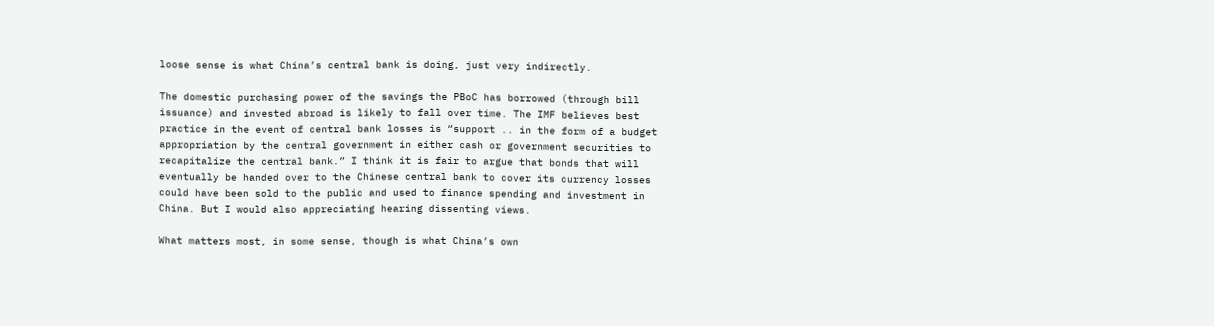loose sense is what China’s central bank is doing, just very indirectly.

The domestic purchasing power of the savings the PBoC has borrowed (through bill issuance) and invested abroad is likely to fall over time. The IMF believes best practice in the event of central bank losses is “support .. in the form of a budget appropriation by the central government in either cash or government securities to recapitalize the central bank.” I think it is fair to argue that bonds that will eventually be handed over to the Chinese central bank to cover its currency losses could have been sold to the public and used to finance spending and investment in China. But I would also appreciating hearing dissenting views.

What matters most, in some sense, though is what China’s own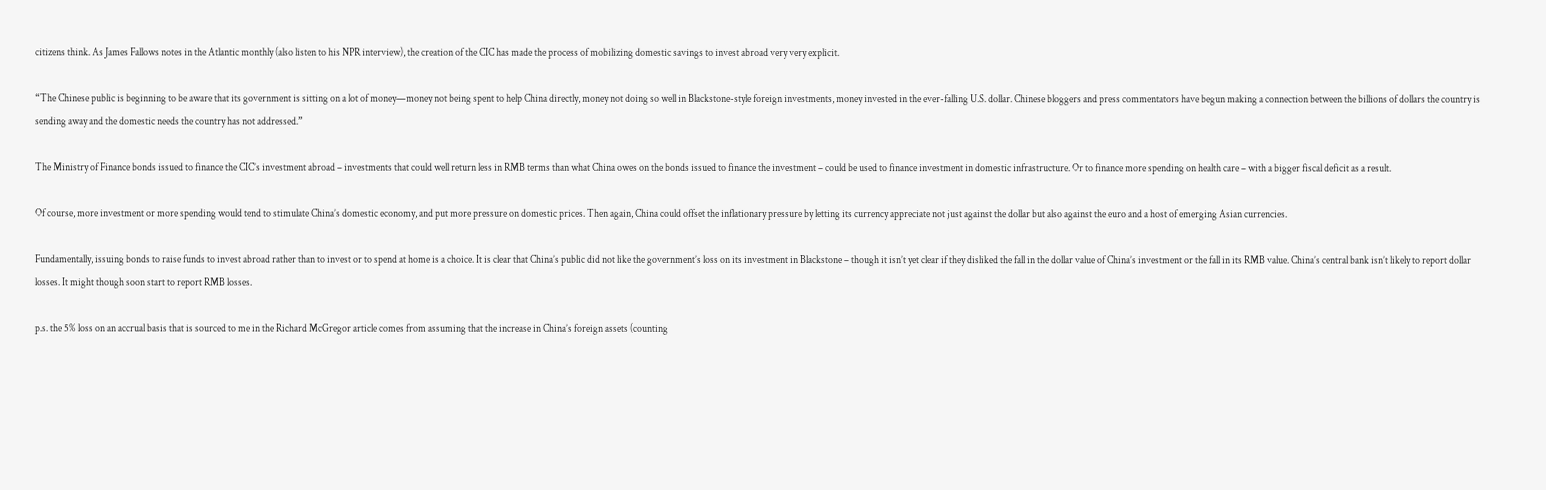citizens think. As James Fallows notes in the Atlantic monthly (also listen to his NPR interview), the creation of the CIC has made the process of mobilizing domestic savings to invest abroad very very explicit.

“The Chinese public is beginning to be aware that its government is sitting on a lot of money—money not being spent to help China directly, money not doing so well in Blackstone-style foreign investments, money invested in the ever-falling U.S. dollar. Chinese bloggers and press commentators have begun making a connection between the billions of dollars the country is sending away and the domestic needs the country has not addressed.”

The Ministry of Finance bonds issued to finance the CIC’s investment abroad – investments that could well return less in RMB terms than what China owes on the bonds issued to finance the investment – could be used to finance investment in domestic infrastructure. Or to finance more spending on health care – with a bigger fiscal deficit as a result.

Of course, more investment or more spending would tend to stimulate China’s domestic economy, and put more pressure on domestic prices. Then again, China could offset the inflationary pressure by letting its currency appreciate not just against the dollar but also against the euro and a host of emerging Asian currencies.

Fundamentally, issuing bonds to raise funds to invest abroad rather than to invest or to spend at home is a choice. It is clear that China’s public did not like the government’s loss on its investment in Blackstone – though it isn’t yet clear if they disliked the fall in the dollar value of China’s investment or the fall in its RMB value. China’s central bank isn’t likely to report dollar losses. It might though soon start to report RMB losses.

p.s. the 5% loss on an accrual basis that is sourced to me in the Richard McGregor article comes from assuming that the increase in China’s foreign assets (counting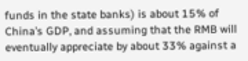funds in the state banks) is about 15% of China’s GDP, and assuming that the RMB will eventually appreciate by about 33% against a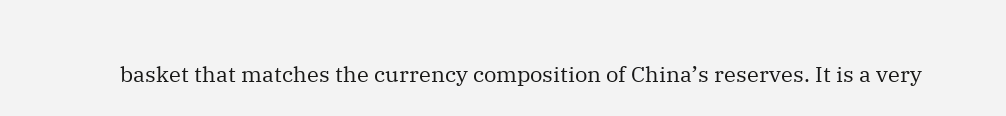basket that matches the currency composition of China’s reserves. It is a very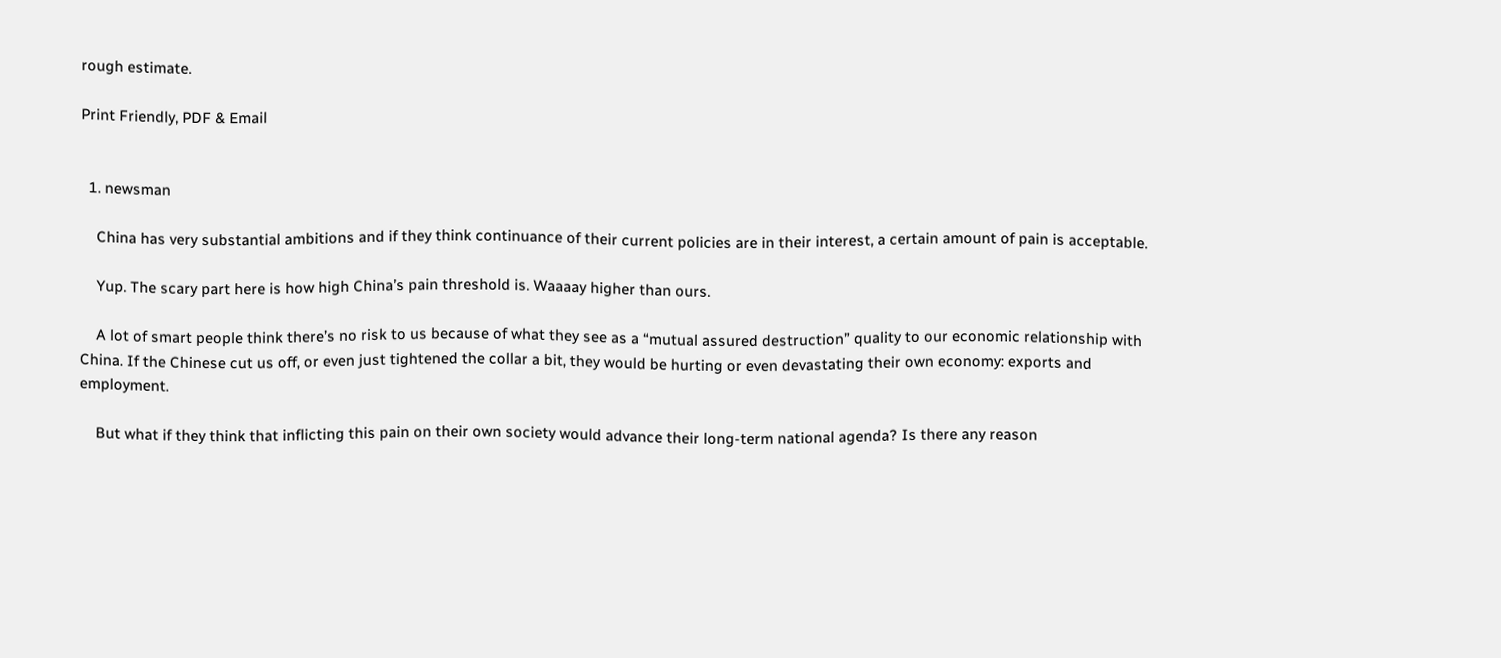rough estimate.

Print Friendly, PDF & Email


  1. newsman

    China has very substantial ambitions and if they think continuance of their current policies are in their interest, a certain amount of pain is acceptable.

    Yup. The scary part here is how high China’s pain threshold is. Waaaay higher than ours.

    A lot of smart people think there’s no risk to us because of what they see as a “mutual assured destruction” quality to our economic relationship with China. If the Chinese cut us off, or even just tightened the collar a bit, they would be hurting or even devastating their own economy: exports and employment.

    But what if they think that inflicting this pain on their own society would advance their long-term national agenda? Is there any reason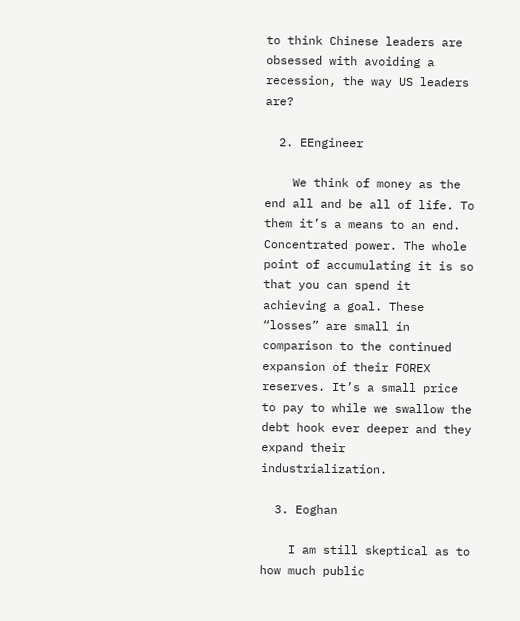to think Chinese leaders are obsessed with avoiding a recession, the way US leaders are?

  2. EEngineer

    We think of money as the end all and be all of life. To them it’s a means to an end. Concentrated power. The whole point of accumulating it is so that you can spend it achieving a goal. These “losses” are small in comparison to the continued expansion of their FOREX reserves. It’s a small price to pay to while we swallow the debt hook ever deeper and they expand their industrialization.

  3. Eoghan

    I am still skeptical as to how much public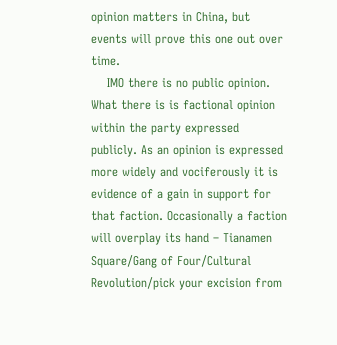opinion matters in China, but events will prove this one out over time.
    IMO there is no public opinion. What there is is factional opinion within the party expressed publicly. As an opinion is expressed more widely and vociferously it is evidence of a gain in support for that faction. Occasionally a faction will overplay its hand – Tianamen Square/Gang of Four/Cultural Revolution/pick your excision from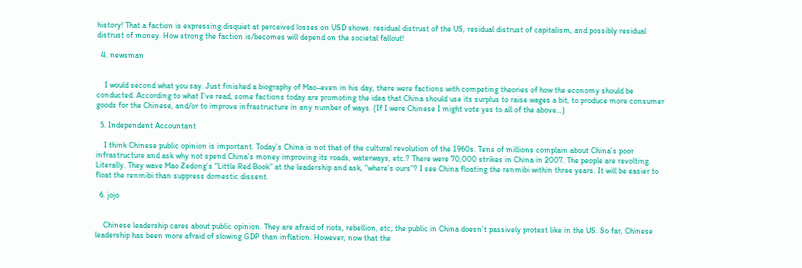history! That a faction is expressing disquiet at perceived losses on USD shows: residual distrust of the US, residual distrust of capitalism, and possibly residual distrust of money. How strong the faction is/becomes will depend on the societal fallout!

  4. newsman


    I would second what you say. Just finished a biography of Mao–even in his day, there were factions with competing theories of how the economy should be conducted. According to what I’ve read, some factions today are promoting the idea that China should use its surplus to raise wages a bit, to produce more consumer goods for the Chinese, and/or to improve infrastructure in any number of ways. (If I were Chinese I might vote yes to all of the above…)

  5. Independent Accountant

    I think Chinese public opinion is important. Today’s China is not that of the cultural revolution of the 1960s. Tens of millions complain about China’s poor infrastructure and ask why not spend China’s money improving its roads, waterways, etc.? There were 70,000 strikes in China in 2007. The people are revolting. Literally. They wave Mao Zedong’s “Little Red Book” at the leadership and ask, “where’s ours”? I see China floating the renmibi within three years. It will be easier to float the renmibi than suppress domestic dissent.

  6. jojo


    Chinese leadership cares about public opinion. They are afraid of riots, rebellion, etc; the public in China doesn’t passively protest like in the US. So far, Chinese leadership has been more afraid of slowing GDP than inflation. However, now that the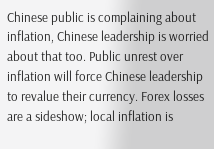Chinese public is complaining about inflation, Chinese leadership is worried about that too. Public unrest over inflation will force Chinese leadership to revalue their currency. Forex losses are a sideshow; local inflation is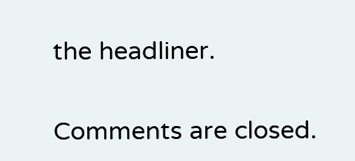the headliner.

Comments are closed.